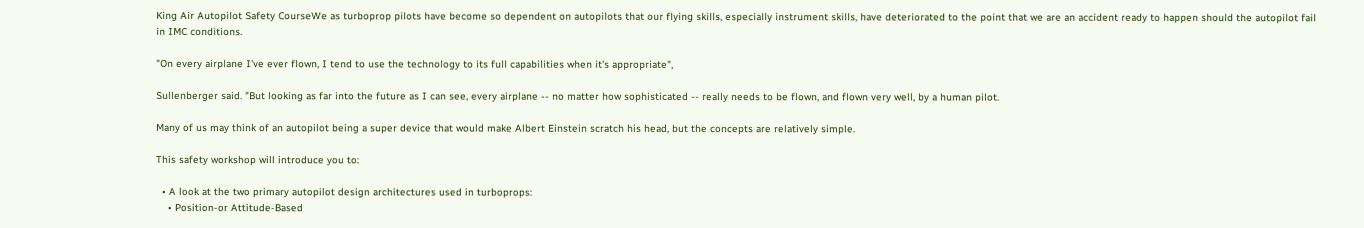King Air Autopilot Safety CourseWe as turboprop pilots have become so dependent on autopilots that our flying skills, especially instrument skills, have deteriorated to the point that we are an accident ready to happen should the autopilot fail in IMC conditions.

"On every airplane I've ever flown, I tend to use the technology to its full capabilities when it's appropriate",

Sullenberger said. "But looking as far into the future as I can see, every airplane -- no matter how sophisticated -- really needs to be flown, and flown very well, by a human pilot.

Many of us may think of an autopilot being a super device that would make Albert Einstein scratch his head, but the concepts are relatively simple.

This safety workshop will introduce you to:

  • A look at the two primary autopilot design architectures used in turboprops:
    • Position-or Attitude-Based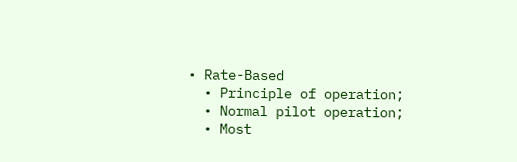• Rate-Based
  • Principle of operation;
  • Normal pilot operation;
  • Most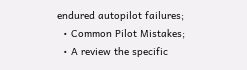endured autopilot failures;
  • Common Pilot Mistakes;
  • A review the specific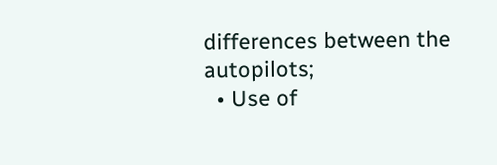differences between the autopilots;
  • Use of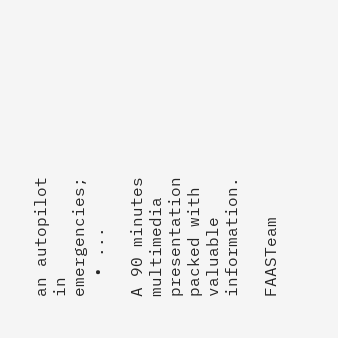an autopilot in emergencies;
  • ...

A 90 minutes multimedia presentation packed with valuable information.

FAASTeam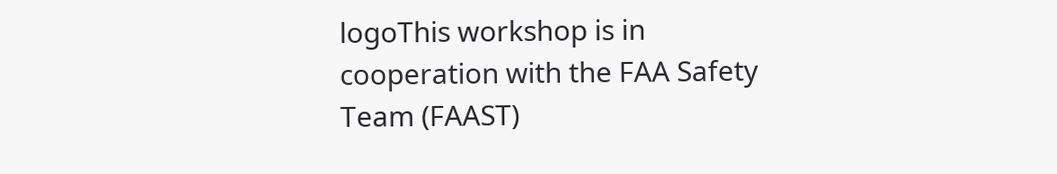logoThis workshop is in cooperation with the FAA Safety Team (FAAST)